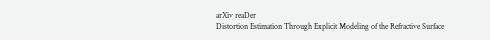arXiv reaDer
Distortion Estimation Through Explicit Modeling of the Refractive Surface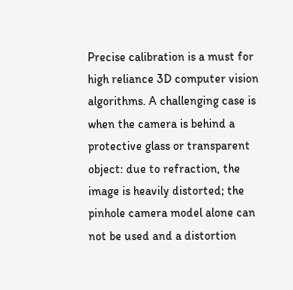Precise calibration is a must for high reliance 3D computer vision algorithms. A challenging case is when the camera is behind a protective glass or transparent object: due to refraction, the image is heavily distorted; the pinhole camera model alone can not be used and a distortion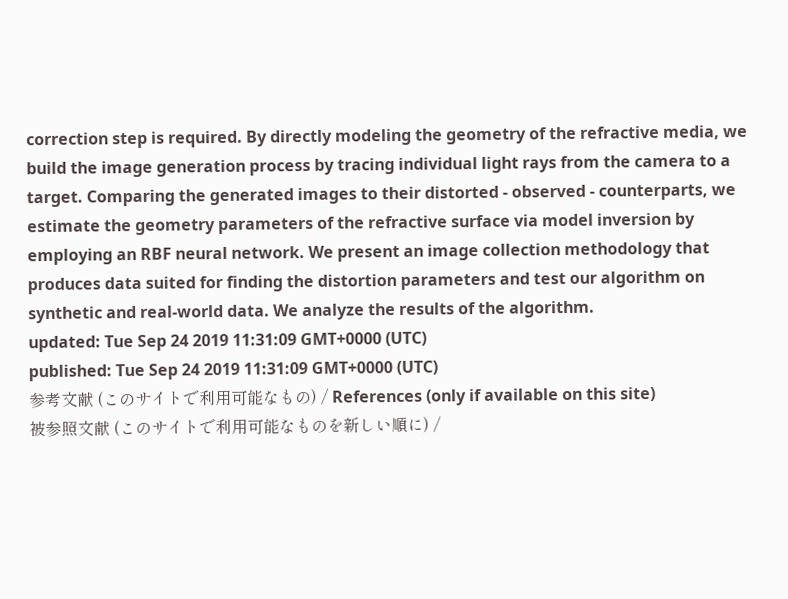correction step is required. By directly modeling the geometry of the refractive media, we build the image generation process by tracing individual light rays from the camera to a target. Comparing the generated images to their distorted - observed - counterparts, we estimate the geometry parameters of the refractive surface via model inversion by employing an RBF neural network. We present an image collection methodology that produces data suited for finding the distortion parameters and test our algorithm on synthetic and real-world data. We analyze the results of the algorithm.
updated: Tue Sep 24 2019 11:31:09 GMT+0000 (UTC)
published: Tue Sep 24 2019 11:31:09 GMT+0000 (UTC)
参考文献 (このサイトで利用可能なもの) / References (only if available on this site)
被参照文献 (このサイトで利用可能なものを新しい順に) /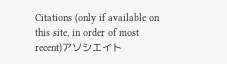Citations (only if available on this site, in order of most recent)アソシエイト